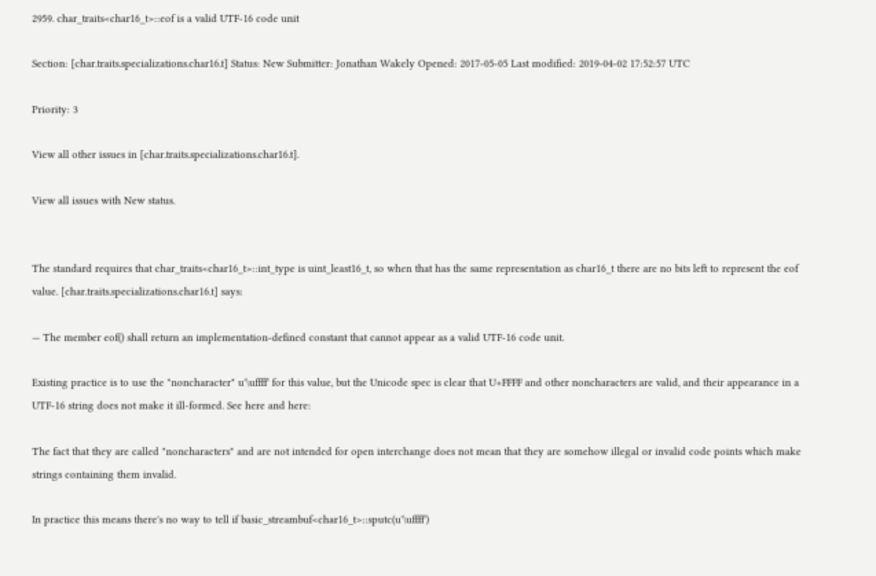2959. char_traits<char16_t>::eof is a valid UTF-16 code unit

Section: [char.traits.specializations.char16.t] Status: New Submitter: Jonathan Wakely Opened: 2017-05-05 Last modified: 2019-04-02 17:52:57 UTC

Priority: 3

View all other issues in [char.traits.specializations.char16.t].

View all issues with New status.


The standard requires that char_traits<char16_t>::int_type is uint_least16_t, so when that has the same representation as char16_t there are no bits left to represent the eof value. [char.traits.specializations.char16.t] says:

— The member eof() shall return an implementation-defined constant that cannot appear as a valid UTF-16 code unit.

Existing practice is to use the "noncharacter" u'\uffff' for this value, but the Unicode spec is clear that U+FFFF and other noncharacters are valid, and their appearance in a UTF-16 string does not make it ill-formed. See here and here:

The fact that they are called "noncharacters" and are not intended for open interchange does not mean that they are somehow illegal or invalid code points which make strings containing them invalid.

In practice this means there's no way to tell if basic_streambuf<char16_t>::sputc(u'\uffff')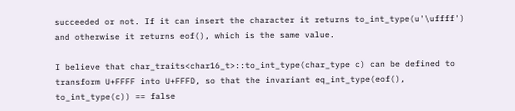succeeded or not. If it can insert the character it returns to_int_type(u'\uffff') and otherwise it returns eof(), which is the same value.

I believe that char_traits<char16_t>::to_int_type(char_type c) can be defined to transform U+FFFF into U+FFFD, so that the invariant eq_int_type(eof(), to_int_type(c)) == false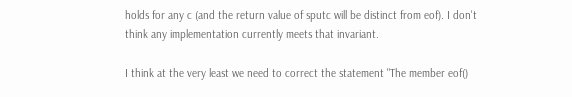holds for any c (and the return value of sputc will be distinct from eof). I don't think any implementation currently meets that invariant.

I think at the very least we need to correct the statement "The member eof()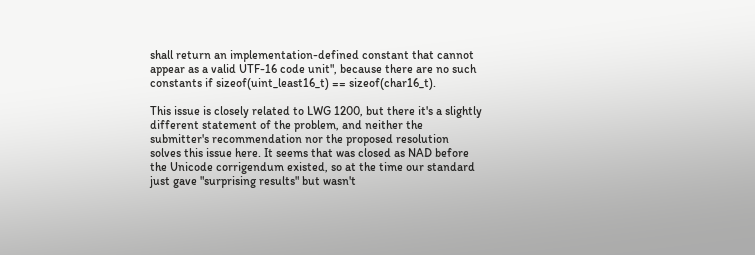shall return an implementation-defined constant that cannot appear as a valid UTF-16 code unit", because there are no such constants if sizeof(uint_least16_t) == sizeof(char16_t).

This issue is closely related to LWG 1200, but there it's a slightly different statement of the problem, and neither the submitter's recommendation nor the proposed resolution solves this issue here. It seems that was closed as NAD before the Unicode corrigendum existed, so at the time our standard just gave "surprising results" but wasn't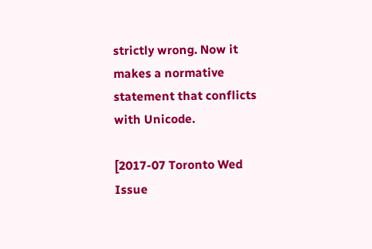strictly wrong. Now it makes a normative statement that conflicts with Unicode.

[2017-07 Toronto Wed Issue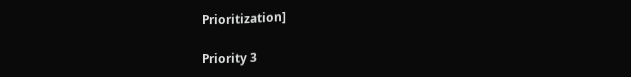Prioritization]

Priority 3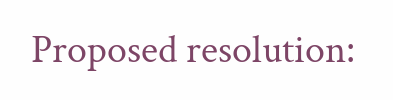Proposed resolution: